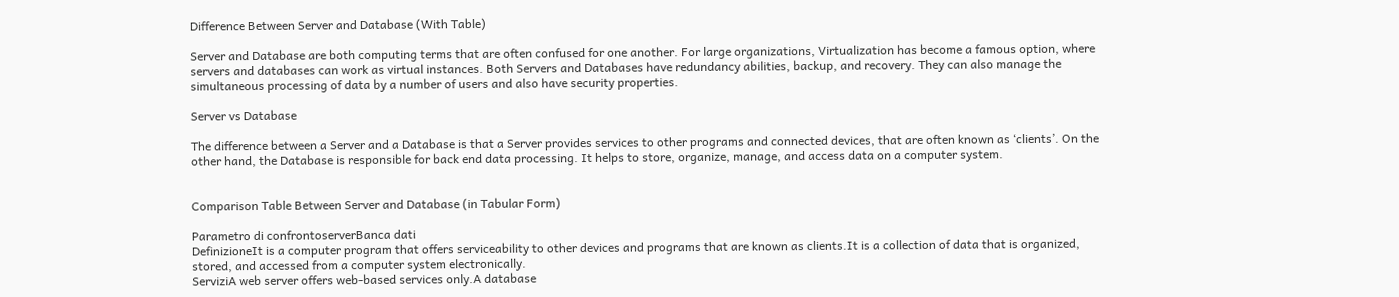Difference Between Server and Database (With Table)

Server and Database are both computing terms that are often confused for one another. For large organizations, Virtualization has become a famous option, where servers and databases can work as virtual instances. Both Servers and Databases have redundancy abilities, backup, and recovery. They can also manage the simultaneous processing of data by a number of users and also have security properties.

Server vs Database

The difference between a Server and a Database is that a Server provides services to other programs and connected devices, that are often known as ‘clients’. On the other hand, the Database is responsible for back end data processing. It helps to store, organize, manage, and access data on a computer system.


Comparison Table Between Server and Database (in Tabular Form)

Parametro di confrontoserverBanca dati
DefinizioneIt is a computer program that offers serviceability to other devices and programs that are known as clients.It is a collection of data that is organized, stored, and accessed from a computer system electronically.
ServiziA web server offers web-based services only.A database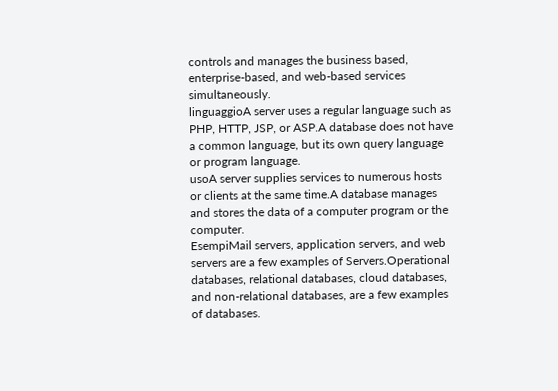controls and manages the business based, enterprise-based, and web-based services simultaneously.
linguaggioA server uses a regular language such as PHP, HTTP, JSP, or ASP.A database does not have a common language, but its own query language or program language.
usoA server supplies services to numerous hosts or clients at the same time.A database manages and stores the data of a computer program or the computer.
EsempiMail servers, application servers, and web servers are a few examples of Servers.Operational databases, relational databases, cloud databases, and non-relational databases, are a few examples of databases.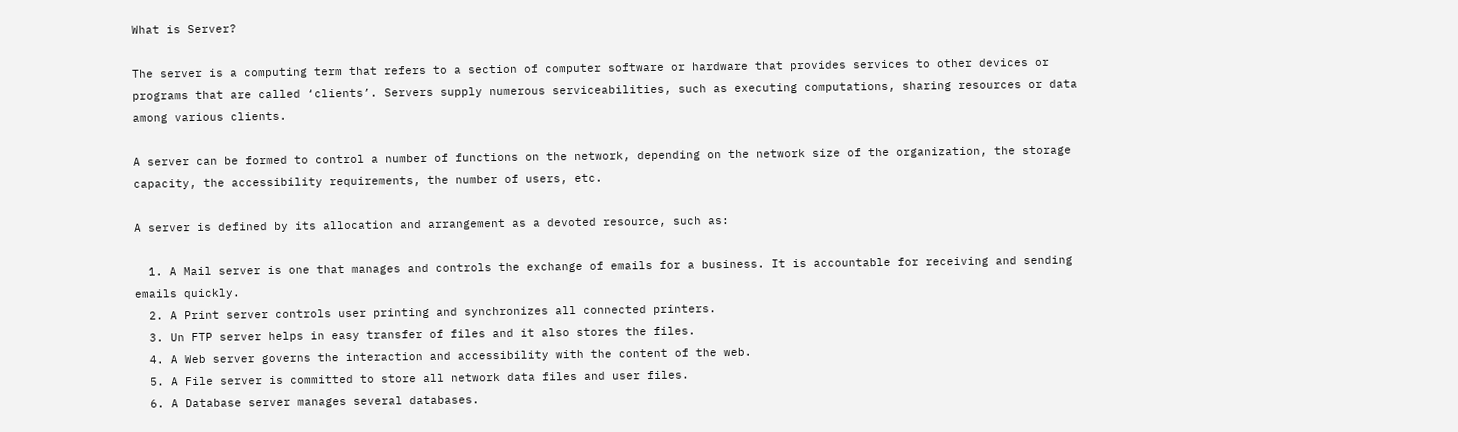What is Server?

The server is a computing term that refers to a section of computer software or hardware that provides services to other devices or programs that are called ‘clients’. Servers supply numerous serviceabilities, such as executing computations, sharing resources or data among various clients.

A server can be formed to control a number of functions on the network, depending on the network size of the organization, the storage capacity, the accessibility requirements, the number of users, etc.

A server is defined by its allocation and arrangement as a devoted resource, such as:

  1. A Mail server is one that manages and controls the exchange of emails for a business. It is accountable for receiving and sending emails quickly.
  2. A Print server controls user printing and synchronizes all connected printers.
  3. Un FTP server helps in easy transfer of files and it also stores the files.
  4. A Web server governs the interaction and accessibility with the content of the web.
  5. A File server is committed to store all network data files and user files.
  6. A Database server manages several databases.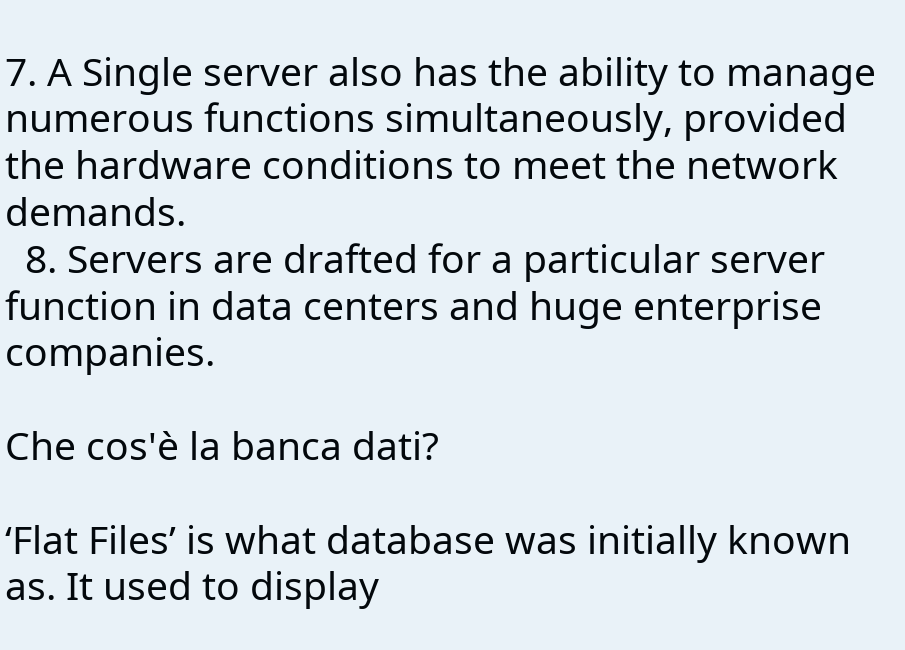7. A Single server also has the ability to manage numerous functions simultaneously, provided the hardware conditions to meet the network demands.
  8. Servers are drafted for a particular server function in data centers and huge enterprise companies.

Che cos'è la banca dati?

‘Flat Files’ is what database was initially known as. It used to display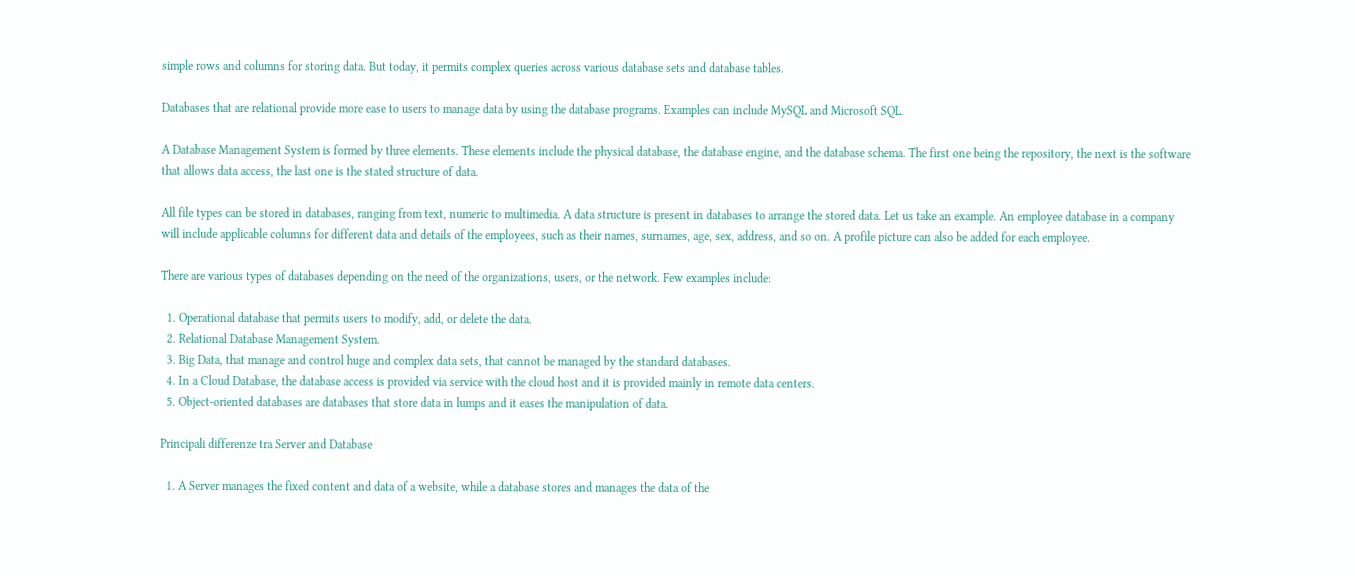simple rows and columns for storing data. But today, it permits complex queries across various database sets and database tables.

Databases that are relational provide more ease to users to manage data by using the database programs. Examples can include MySQL and Microsoft SQL.

A Database Management System is formed by three elements. These elements include the physical database, the database engine, and the database schema. The first one being the repository, the next is the software that allows data access, the last one is the stated structure of data.

All file types can be stored in databases, ranging from text, numeric to multimedia. A data structure is present in databases to arrange the stored data. Let us take an example. An employee database in a company will include applicable columns for different data and details of the employees, such as their names, surnames, age, sex, address, and so on. A profile picture can also be added for each employee.

There are various types of databases depending on the need of the organizations, users, or the network. Few examples include:

  1. Operational database that permits users to modify, add, or delete the data.
  2. Relational Database Management System.
  3. Big Data, that manage and control huge and complex data sets, that cannot be managed by the standard databases.
  4. In a Cloud Database, the database access is provided via service with the cloud host and it is provided mainly in remote data centers.
  5. Object-oriented databases are databases that store data in lumps and it eases the manipulation of data.

Principali differenze tra Server and Database

  1. A Server manages the fixed content and data of a website, while a database stores and manages the data of the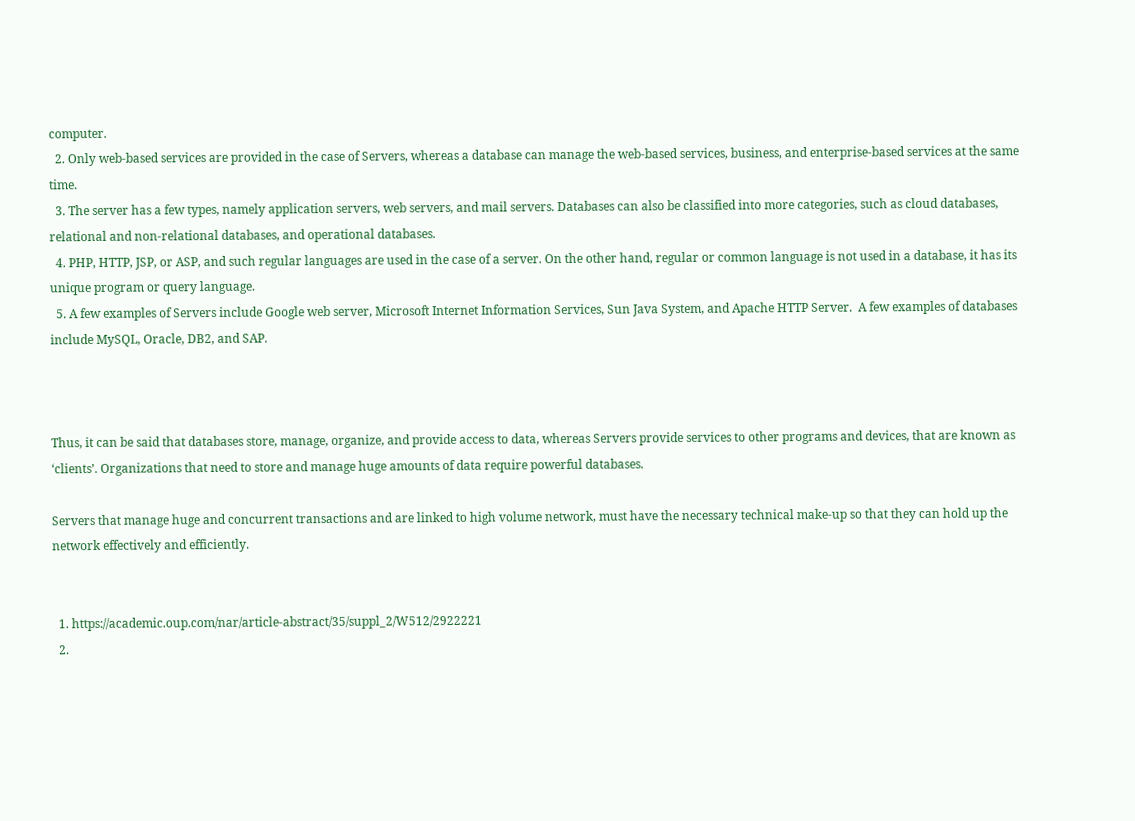computer.
  2. Only web-based services are provided in the case of Servers, whereas a database can manage the web-based services, business, and enterprise-based services at the same time.
  3. The server has a few types, namely application servers, web servers, and mail servers. Databases can also be classified into more categories, such as cloud databases, relational and non-relational databases, and operational databases.
  4. PHP, HTTP, JSP, or ASP, and such regular languages are used in the case of a server. On the other hand, regular or common language is not used in a database, it has its unique program or query language.
  5. A few examples of Servers include Google web server, Microsoft Internet Information Services, Sun Java System, and Apache HTTP Server.  A few examples of databases include MySQL, Oracle, DB2, and SAP.



Thus, it can be said that databases store, manage, organize, and provide access to data, whereas Servers provide services to other programs and devices, that are known as ‘clients’. Organizations that need to store and manage huge amounts of data require powerful databases.

Servers that manage huge and concurrent transactions and are linked to high volume network, must have the necessary technical make-up so that they can hold up the network effectively and efficiently.


  1. https://academic.oup.com/nar/article-abstract/35/suppl_2/W512/2922221
  2.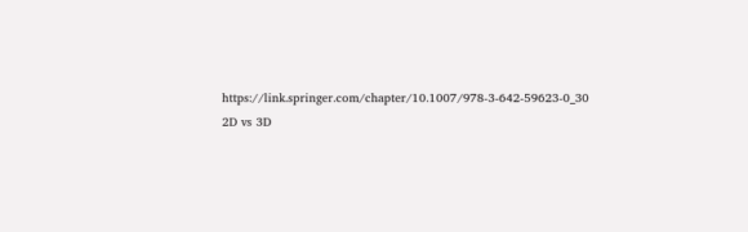https://link.springer.com/chapter/10.1007/978-3-642-59623-0_30
2D vs 3D